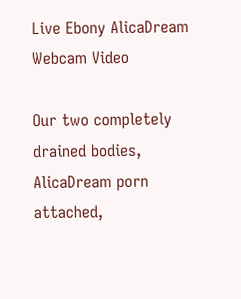Live Ebony AlicaDream Webcam Video

Our two completely drained bodies, AlicaDream porn attached,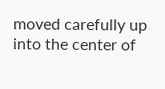moved carefully up into the center of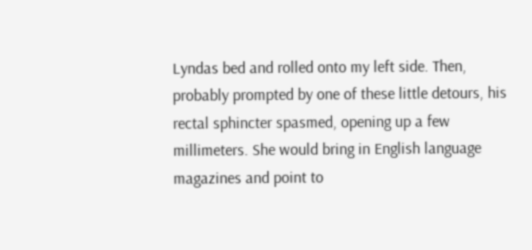Lyndas bed and rolled onto my left side. Then, probably prompted by one of these little detours, his rectal sphincter spasmed, opening up a few millimeters. She would bring in English language magazines and point to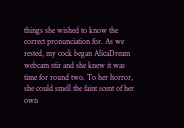things she wished to know the correct pronunciation for. As we rested, my cock began AlicaDream webcam stir and she knew it was time for round two. To her horror, she could smell the faint scent of her own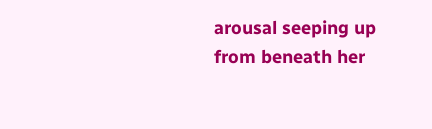arousal seeping up from beneath her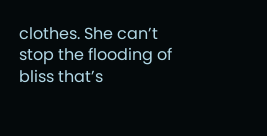clothes. She can’t stop the flooding of bliss that’s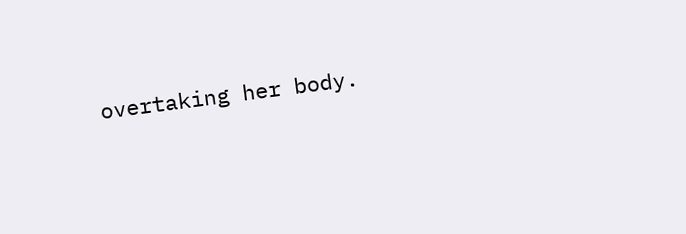overtaking her body.